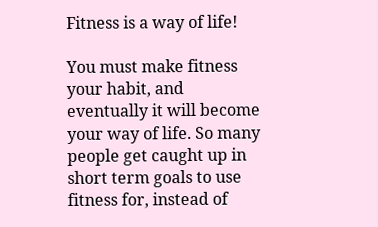Fitness is a way of life!

You must make fitness your habit, and eventually it will become your way of life. So many people get caught up in short term goals to use fitness for, instead of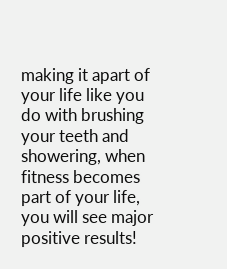making it apart of your life like you do with brushing your teeth and showering, when fitness becomes part of your life, you will see major positive results!